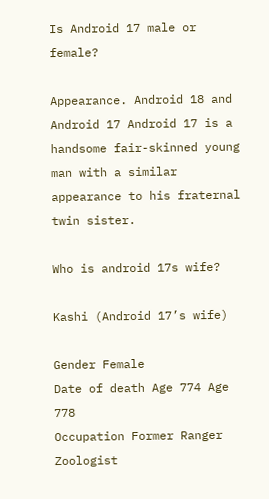Is Android 17 male or female?

Appearance. Android 18 and Android 17 Android 17 is a handsome fair-skinned young man with a similar appearance to his fraternal twin sister.

Who is android 17s wife?

Kashi (Android 17’s wife)

Gender Female
Date of death Age 774 Age 778
Occupation Former Ranger Zoologist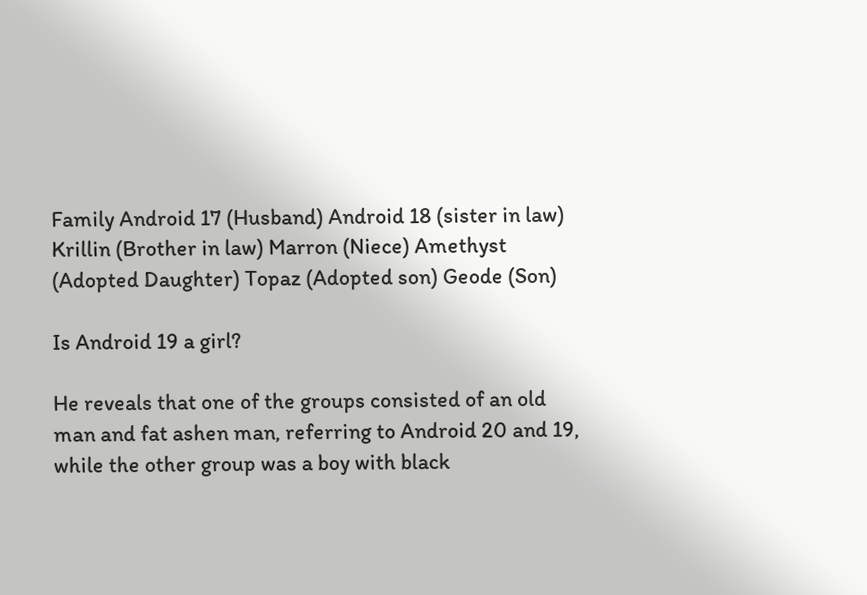Family Android 17 (Husband) Android 18 (sister in law) Krillin (Brother in law) Marron (Niece) Amethyst (Adopted Daughter) Topaz (Adopted son) Geode (Son)

Is Android 19 a girl?

He reveals that one of the groups consisted of an old man and fat ashen man, referring to Android 20 and 19, while the other group was a boy with black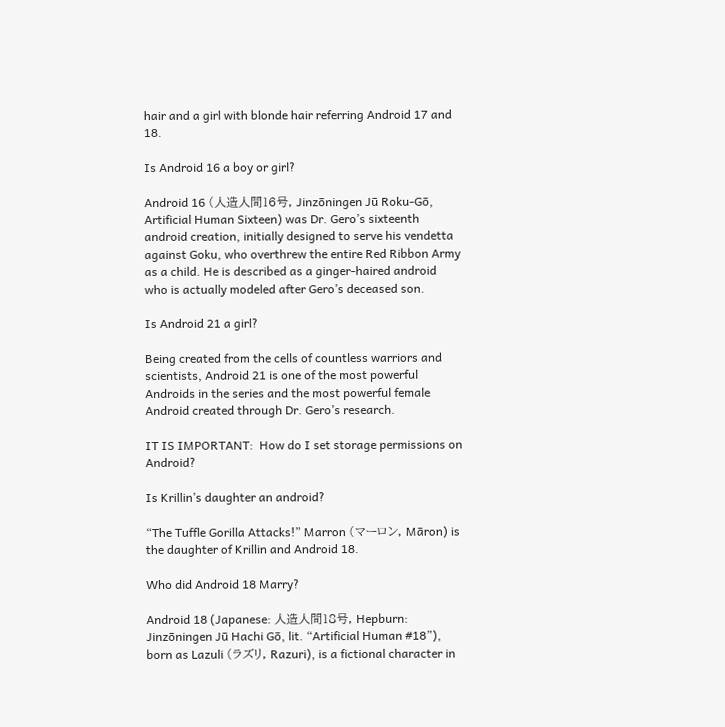hair and a girl with blonde hair referring Android 17 and 18.

Is Android 16 a boy or girl?

Android 16 (人造人間16号, Jinzōningen Jū Roku-Gō, Artificial Human Sixteen) was Dr. Gero’s sixteenth android creation, initially designed to serve his vendetta against Goku, who overthrew the entire Red Ribbon Army as a child. He is described as a ginger-haired android who is actually modeled after Gero’s deceased son.

Is Android 21 a girl?

Being created from the cells of countless warriors and scientists, Android 21 is one of the most powerful Androids in the series and the most powerful female Android created through Dr. Gero’s research.

IT IS IMPORTANT:  How do I set storage permissions on Android?

Is Krillin’s daughter an android?

“The Tuffle Gorilla Attacks!” Marron (マーロン, Māron) is the daughter of Krillin and Android 18.

Who did Android 18 Marry?

Android 18 (Japanese: 人造人間18号, Hepburn: Jinzōningen Jū Hachi Gō, lit. “Artificial Human #18”), born as Lazuli (ラズリ, Razuri), is a fictional character in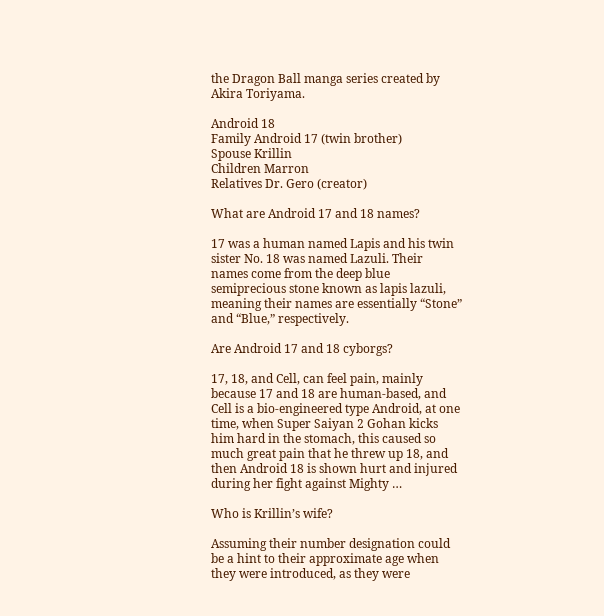the Dragon Ball manga series created by Akira Toriyama.

Android 18
Family Android 17 (twin brother)
Spouse Krillin
Children Marron
Relatives Dr. Gero (creator)

What are Android 17 and 18 names?

17 was a human named Lapis and his twin sister No. 18 was named Lazuli. Their names come from the deep blue semiprecious stone known as lapis lazuli, meaning their names are essentially “Stone” and “Blue,” respectively.

Are Android 17 and 18 cyborgs?

17, 18, and Cell, can feel pain, mainly because 17 and 18 are human-based, and Cell is a bio-engineered type Android, at one time, when Super Saiyan 2 Gohan kicks him hard in the stomach, this caused so much great pain that he threw up 18, and then Android 18 is shown hurt and injured during her fight against Mighty …

Who is Krillin’s wife?

Assuming their number designation could be a hint to their approximate age when they were introduced, as they were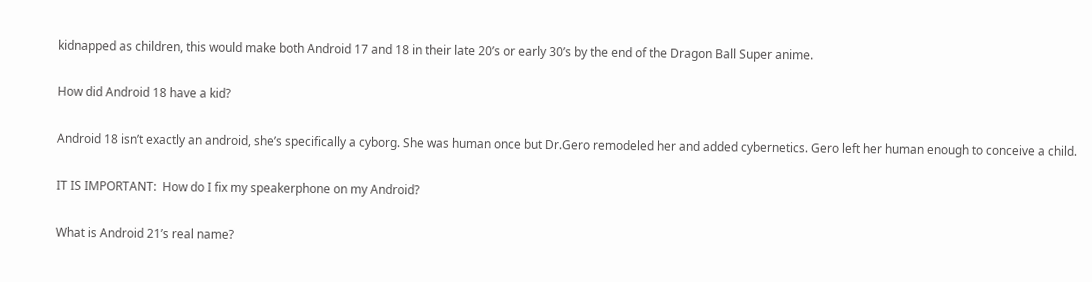kidnapped as children, this would make both Android 17 and 18 in their late 20’s or early 30’s by the end of the Dragon Ball Super anime.

How did Android 18 have a kid?

Android 18 isn’t exactly an android, she’s specifically a cyborg. She was human once but Dr.Gero remodeled her and added cybernetics. Gero left her human enough to conceive a child.

IT IS IMPORTANT:  How do I fix my speakerphone on my Android?

What is Android 21’s real name?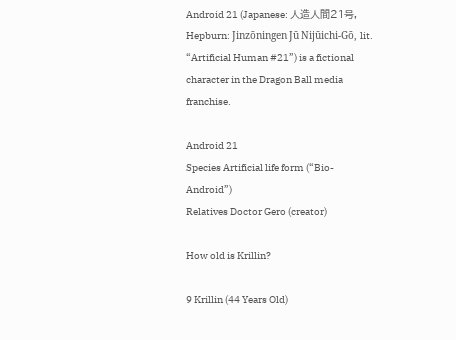Android 21 (Japanese: 人造人間21号, Hepburn: Jinzōningen Jū Nijūichi-Gō, lit. “Artificial Human #21”) is a fictional character in the Dragon Ball media franchise.

Android 21
Species Artificial life form (“Bio-Android”)
Relatives Doctor Gero (creator)

How old is Krillin?

9 Krillin (44 Years Old)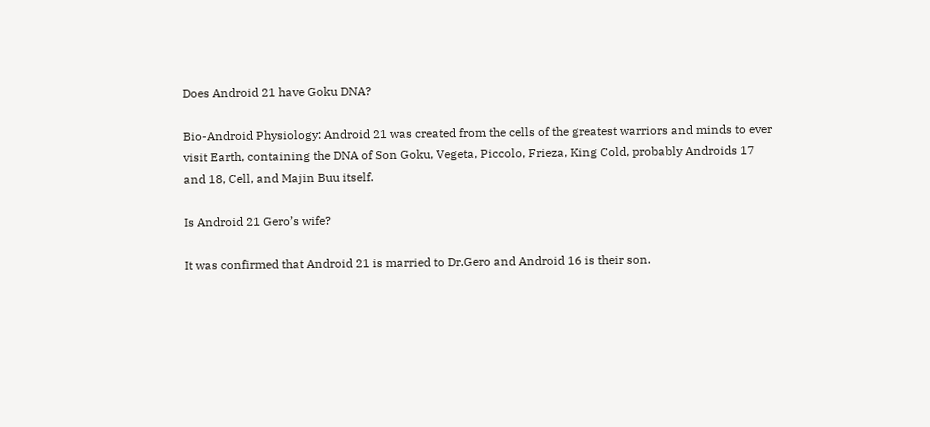Does Android 21 have Goku DNA?

Bio-Android Physiology: Android 21 was created from the cells of the greatest warriors and minds to ever visit Earth, containing the DNA of Son Goku, Vegeta, Piccolo, Frieza, King Cold, probably Androids 17 and 18, Cell, and Majin Buu itself.

Is Android 21 Gero’s wife?

It was confirmed that Android 21 is married to Dr.Gero and Android 16 is their son.